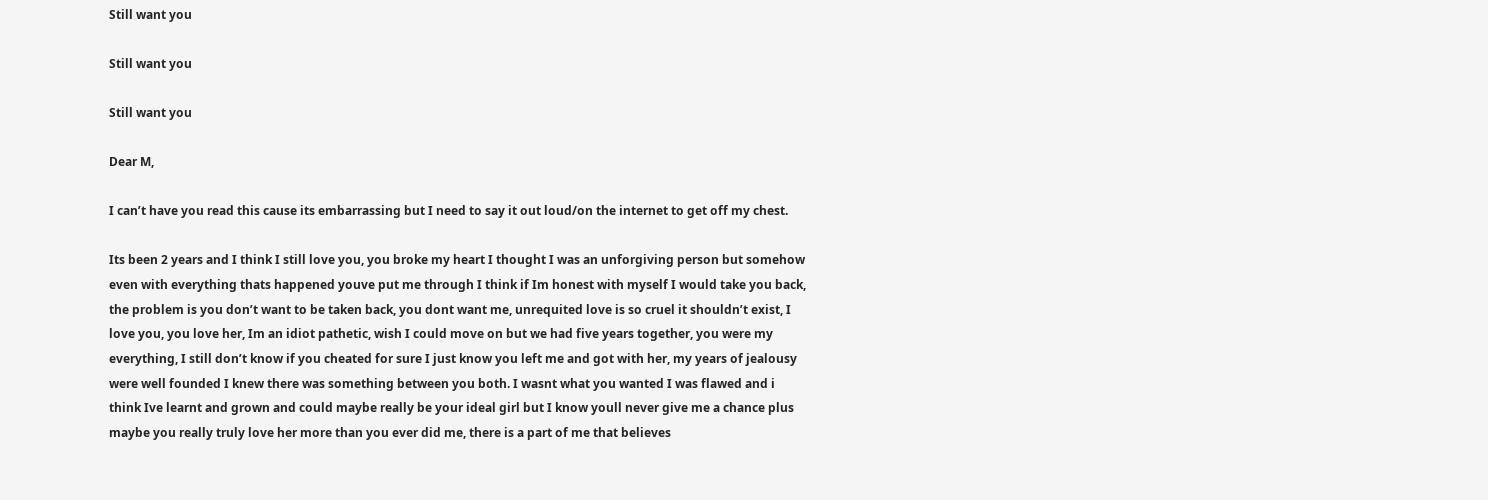Still want you

Still want you

Still want you

Dear M,

I can’t have you read this cause its embarrassing but I need to say it out loud/on the internet to get off my chest.

Its been 2 years and I think I still love you, you broke my heart I thought I was an unforgiving person but somehow even with everything thats happened youve put me through I think if Im honest with myself I would take you back, the problem is you don’t want to be taken back, you dont want me, unrequited love is so cruel it shouldn’t exist, I love you, you love her, Im an idiot pathetic, wish I could move on but we had five years together, you were my everything, I still don’t know if you cheated for sure I just know you left me and got with her, my years of jealousy were well founded I knew there was something between you both. I wasnt what you wanted I was flawed and i think Ive learnt and grown and could maybe really be your ideal girl but I know youll never give me a chance plus maybe you really truly love her more than you ever did me, there is a part of me that believes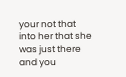your not that into her that she was just there and you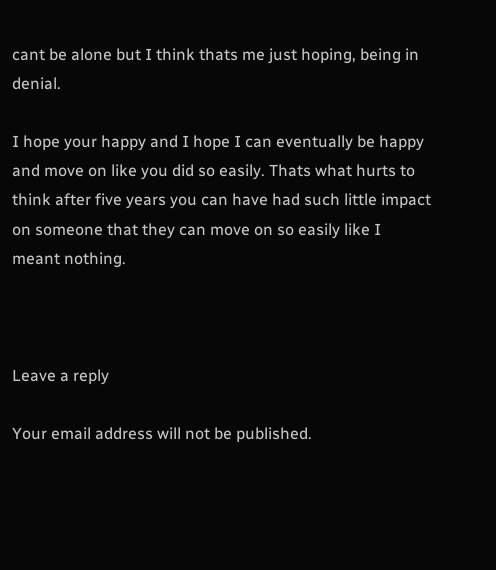cant be alone but I think thats me just hoping, being in denial.

I hope your happy and I hope I can eventually be happy and move on like you did so easily. Thats what hurts to think after five years you can have had such little impact on someone that they can move on so easily like I meant nothing.



Leave a reply

Your email address will not be published.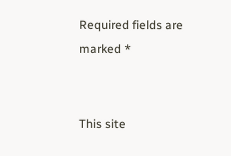Required fields are marked *


This site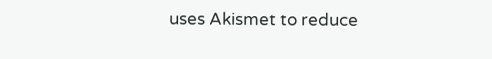uses Akismet to reduce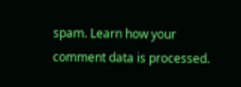spam. Learn how your comment data is processed.